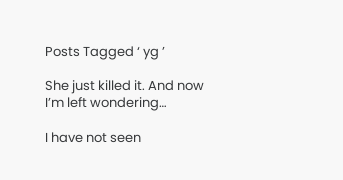Posts Tagged ‘ yg ’

She just killed it. And now I’m left wondering…

I have not seen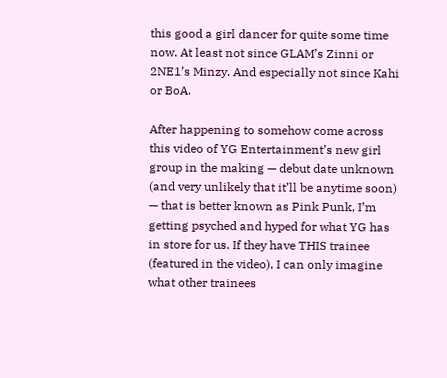this good a girl dancer for quite some time now. At least not since GLAM’s Zinni or 2NE1’s Minzy. And especially not since Kahi or BoA.

After happening to somehow come across this video of YG Entertainment’s new girl group in the making — debut date unknown (and very unlikely that it’ll be anytime soon) — that is better known as Pink Punk, I’m getting psyched and hyped for what YG has in store for us. If they have THIS trainee (featured in the video), I can only imagine what other trainees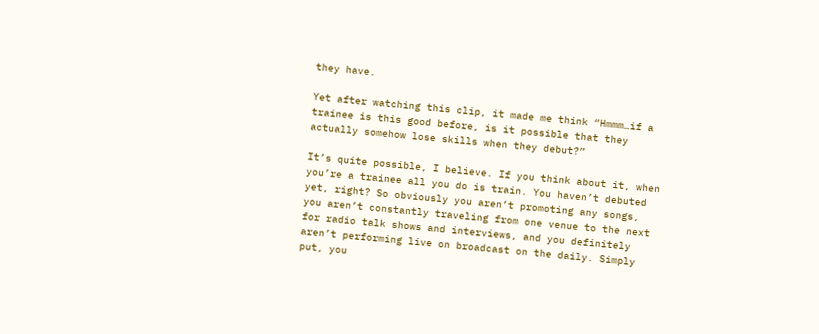they have.

Yet after watching this clip, it made me think “Hmmm…if a trainee is this good before, is it possible that they actually somehow lose skills when they debut?”

It’s quite possible, I believe. If you think about it, when you’re a trainee all you do is train. You haven’t debuted yet, right? So obviously you aren’t promoting any songs, you aren’t constantly traveling from one venue to the next for radio talk shows and interviews, and you definitely aren’t performing live on broadcast on the daily. Simply put, you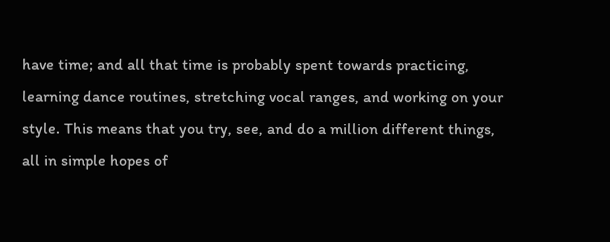have time; and all that time is probably spent towards practicing, learning dance routines, stretching vocal ranges, and working on your style. This means that you try, see, and do a million different things, all in simple hopes of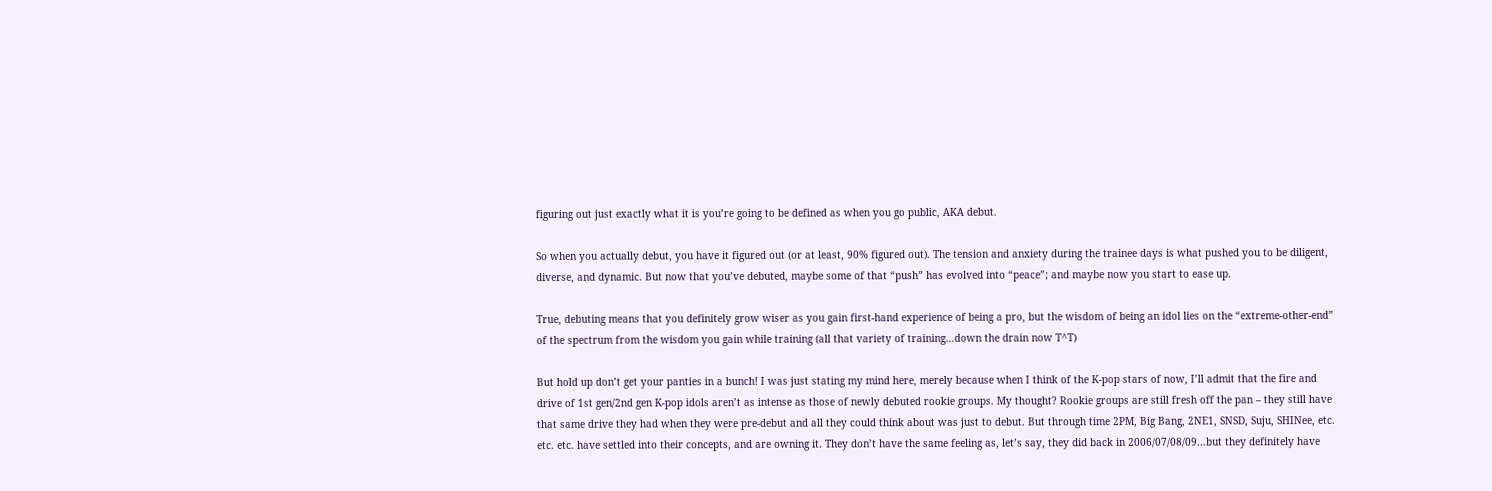figuring out just exactly what it is you’re going to be defined as when you go public, AKA debut.

So when you actually debut, you have it figured out (or at least, 90% figured out). The tension and anxiety during the trainee days is what pushed you to be diligent, diverse, and dynamic. But now that you’ve debuted, maybe some of that “push” has evolved into “peace”; and maybe now you start to ease up.

True, debuting means that you definitely grow wiser as you gain first-hand experience of being a pro, but the wisdom of being an idol lies on the “extreme-other-end” of the spectrum from the wisdom you gain while training (all that variety of training…down the drain now T^T)

But hold up don’t get your panties in a bunch! I was just stating my mind here, merely because when I think of the K-pop stars of now, I’ll admit that the fire and drive of 1st gen/2nd gen K-pop idols aren’t as intense as those of newly debuted rookie groups. My thought? Rookie groups are still fresh off the pan – they still have that same drive they had when they were pre-debut and all they could think about was just to debut. But through time 2PM, Big Bang, 2NE1, SNSD, Suju, SHINee, etc. etc. etc. have settled into their concepts, and are owning it. They don’t have the same feeling as, let’s say, they did back in 2006/07/08/09…but they definitely have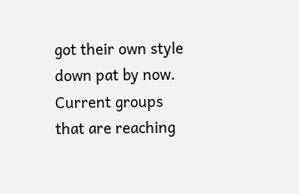got their own style down pat by now. Current groups that are reaching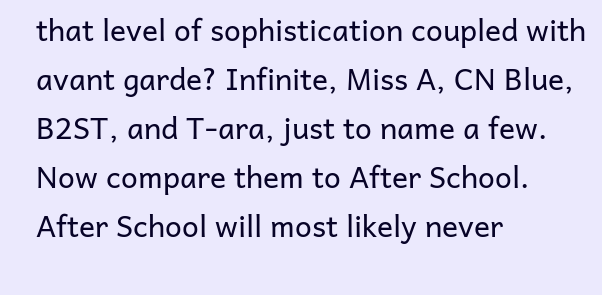that level of sophistication coupled with avant garde? Infinite, Miss A, CN Blue, B2ST, and T-ara, just to name a few. Now compare them to After School. After School will most likely never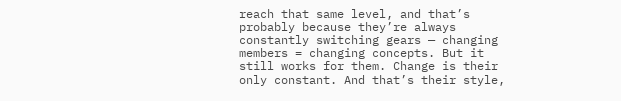reach that same level, and that’s probably because they’re always constantly switching gears — changing members = changing concepts. But it still works for them. Change is their only constant. And that’s their style,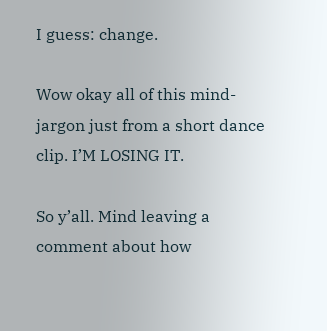I guess: change.

Wow okay all of this mind-jargon just from a short dance clip. I’M LOSING IT.

So y’all. Mind leaving a comment about how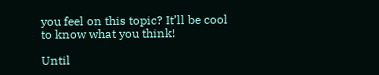you feel on this topic? It’ll be cool to know what you think!

Until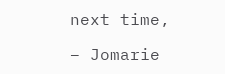next time,

– Jomarie